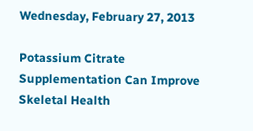Wednesday, February 27, 2013

Potassium Citrate Supplementation Can Improve Skeletal Health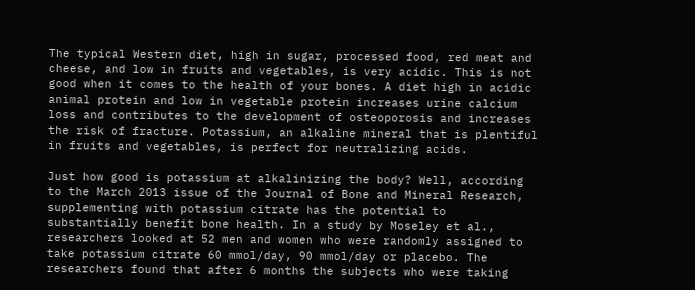The typical Western diet, high in sugar, processed food, red meat and cheese, and low in fruits and vegetables, is very acidic. This is not good when it comes to the health of your bones. A diet high in acidic animal protein and low in vegetable protein increases urine calcium loss and contributes to the development of osteoporosis and increases the risk of fracture. Potassium, an alkaline mineral that is plentiful in fruits and vegetables, is perfect for neutralizing acids.

Just how good is potassium at alkalinizing the body? Well, according to the March 2013 issue of the Journal of Bone and Mineral Research, supplementing with potassium citrate has the potential to substantially benefit bone health. In a study by Moseley et al., researchers looked at 52 men and women who were randomly assigned to take potassium citrate 60 mmol/day, 90 mmol/day or placebo. The researchers found that after 6 months the subjects who were taking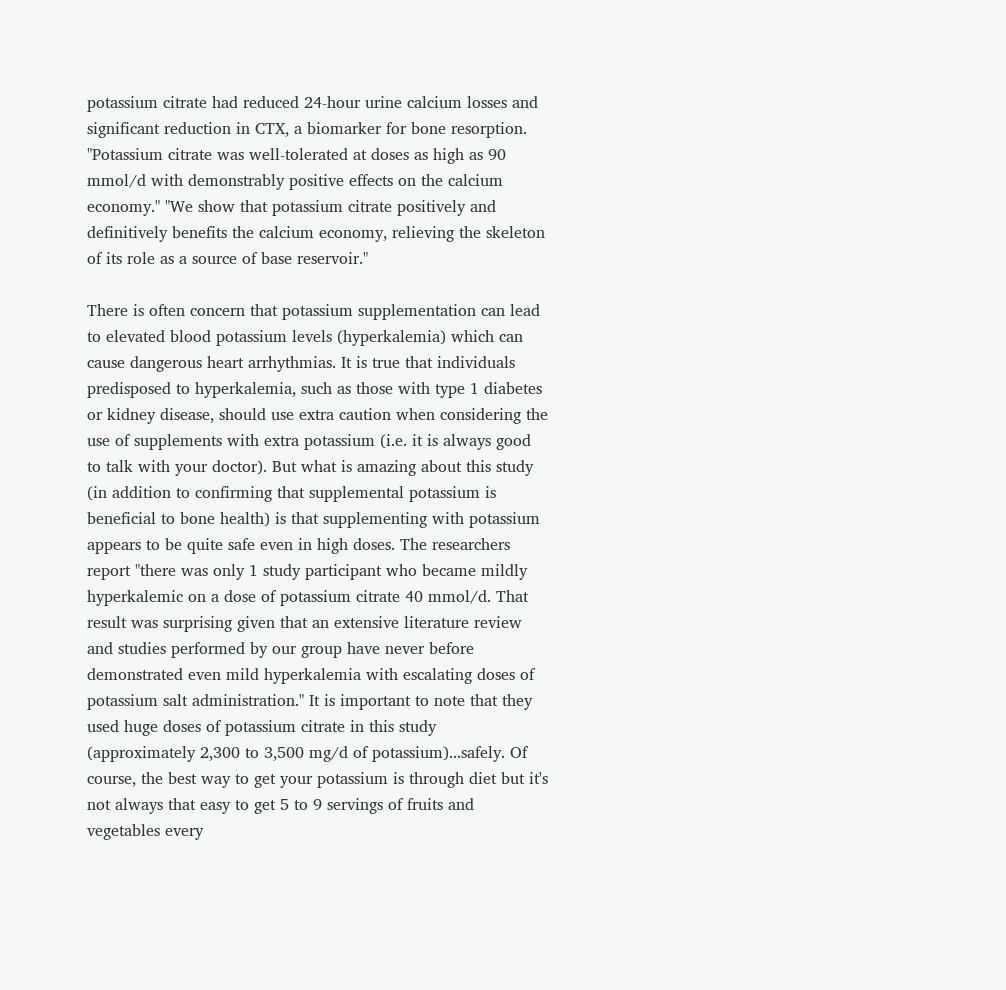potassium citrate had reduced 24-hour urine calcium losses and significant reduction in CTX, a biomarker for bone resorption. "Potassium citrate was well-tolerated at doses as high as 90 mmol/d with demonstrably positive effects on the calcium economy." "We show that potassium citrate positively and definitively benefits the calcium economy, relieving the skeleton of its role as a source of base reservoir."

There is often concern that potassium supplementation can lead to elevated blood potassium levels (hyperkalemia) which can cause dangerous heart arrhythmias. It is true that individuals predisposed to hyperkalemia, such as those with type 1 diabetes or kidney disease, should use extra caution when considering the use of supplements with extra potassium (i.e. it is always good to talk with your doctor). But what is amazing about this study (in addition to confirming that supplemental potassium is beneficial to bone health) is that supplementing with potassium appears to be quite safe even in high doses. The researchers report "there was only 1 study participant who became mildly hyperkalemic on a dose of potassium citrate 40 mmol/d. That result was surprising given that an extensive literature review and studies performed by our group have never before demonstrated even mild hyperkalemia with escalating doses of potassium salt administration." It is important to note that they used huge doses of potassium citrate in this study (approximately 2,300 to 3,500 mg/d of potassium)...safely. Of course, the best way to get your potassium is through diet but it's not always that easy to get 5 to 9 servings of fruits and vegetables every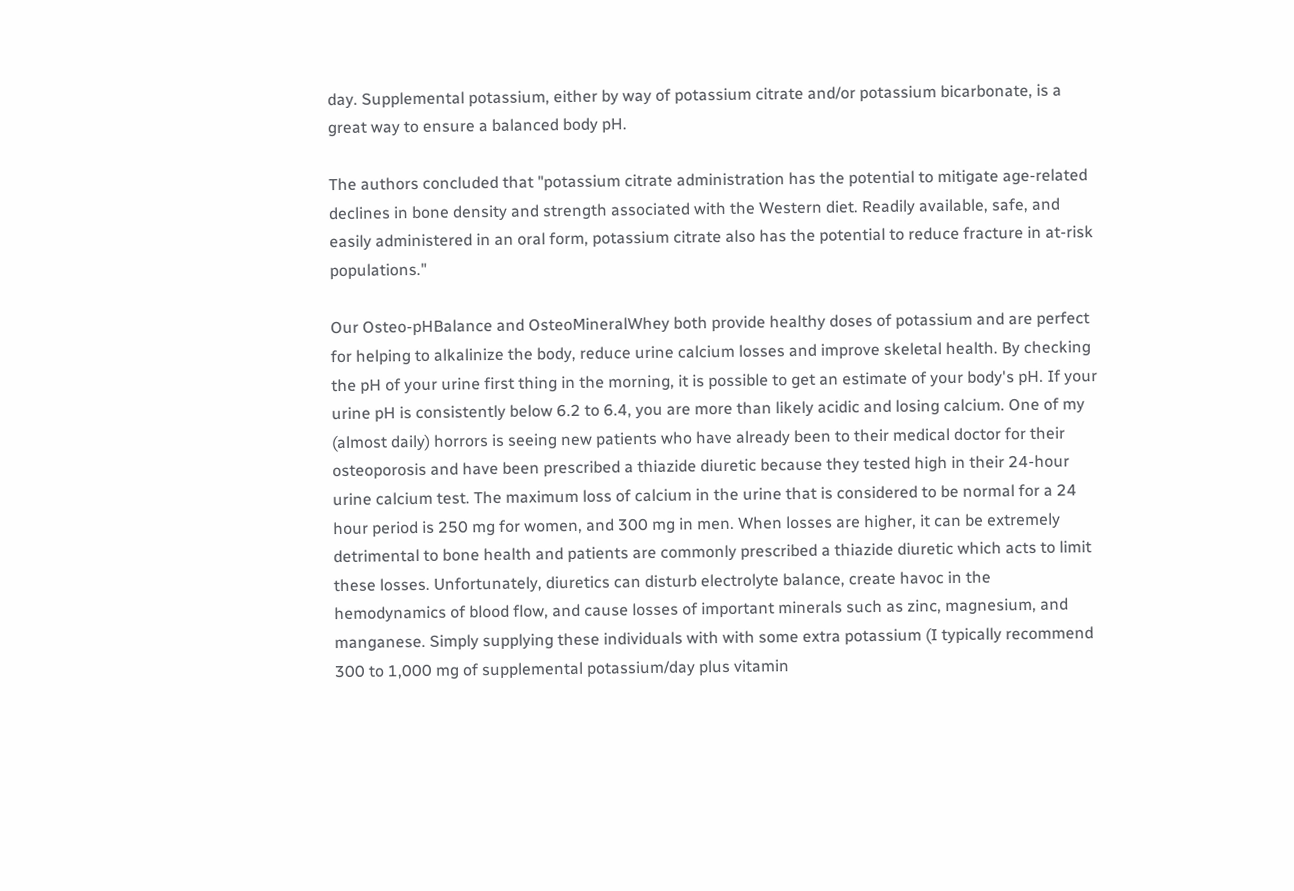day. Supplemental potassium, either by way of potassium citrate and/or potassium bicarbonate, is a great way to ensure a balanced body pH.

The authors concluded that "potassium citrate administration has the potential to mitigate age-related declines in bone density and strength associated with the Western diet. Readily available, safe, and easily administered in an oral form, potassium citrate also has the potential to reduce fracture in at-risk populations."

Our Osteo-pHBalance and OsteoMineralWhey both provide healthy doses of potassium and are perfect for helping to alkalinize the body, reduce urine calcium losses and improve skeletal health. By checking the pH of your urine first thing in the morning, it is possible to get an estimate of your body's pH. If your urine pH is consistently below 6.2 to 6.4, you are more than likely acidic and losing calcium. One of my (almost daily) horrors is seeing new patients who have already been to their medical doctor for their osteoporosis and have been prescribed a thiazide diuretic because they tested high in their 24-hour urine calcium test. The maximum loss of calcium in the urine that is considered to be normal for a 24 hour period is 250 mg for women, and 300 mg in men. When losses are higher, it can be extremely detrimental to bone health and patients are commonly prescribed a thiazide diuretic which acts to limit these losses. Unfortunately, diuretics can disturb electrolyte balance, create havoc in the hemodynamics of blood flow, and cause losses of important minerals such as zinc, magnesium, and manganese. Simply supplying these individuals with with some extra potassium (I typically recommend 300 to 1,000 mg of supplemental potassium/day plus vitamin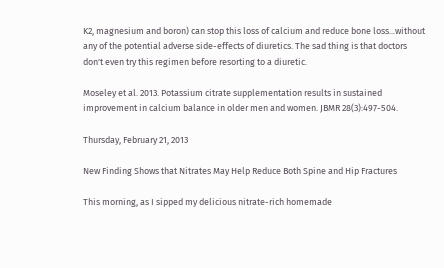K2, magnesium and boron) can stop this loss of calcium and reduce bone loss...without any of the potential adverse side-effects of diuretics. The sad thing is that doctors don't even try this regimen before resorting to a diuretic.

Moseley et al. 2013. Potassium citrate supplementation results in sustained improvement in calcium balance in older men and women. JBMR 28(3):497-504.

Thursday, February 21, 2013

New Finding Shows that Nitrates May Help Reduce Both Spine and Hip Fractures

This morning, as I sipped my delicious nitrate-rich homemade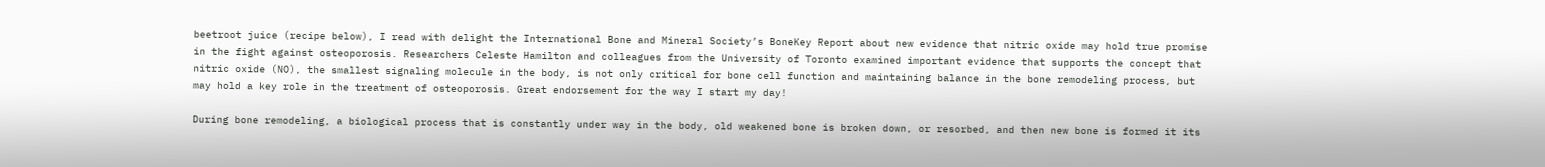beetroot juice (recipe below), I read with delight the International Bone and Mineral Society’s BoneKey Report about new evidence that nitric oxide may hold true promise in the fight against osteoporosis. Researchers Celeste Hamilton and colleagues from the University of Toronto examined important evidence that supports the concept that nitric oxide (NO), the smallest signaling molecule in the body, is not only critical for bone cell function and maintaining balance in the bone remodeling process, but may hold a key role in the treatment of osteoporosis. Great endorsement for the way I start my day!

During bone remodeling, a biological process that is constantly under way in the body, old weakened bone is broken down, or resorbed, and then new bone is formed it its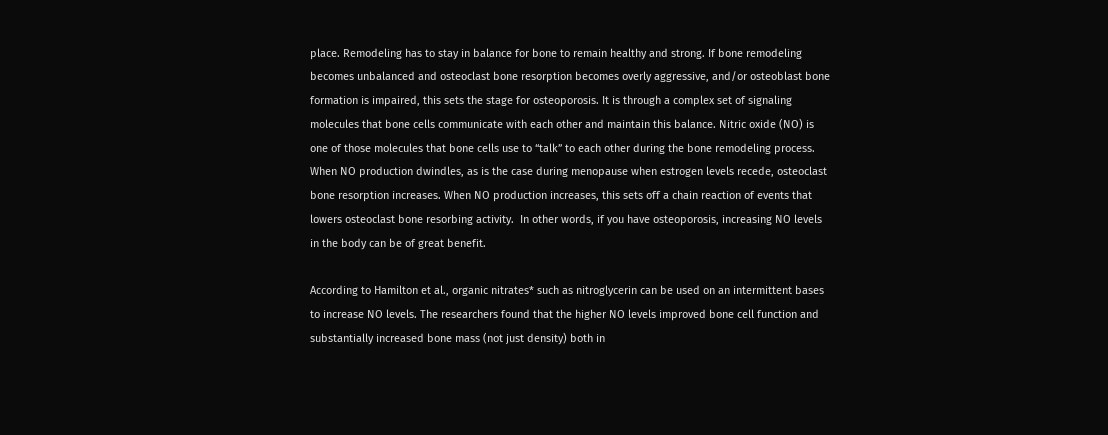place. Remodeling has to stay in balance for bone to remain healthy and strong. If bone remodeling becomes unbalanced and osteoclast bone resorption becomes overly aggressive, and/or osteoblast bone formation is impaired, this sets the stage for osteoporosis. It is through a complex set of signaling molecules that bone cells communicate with each other and maintain this balance. Nitric oxide (NO) is one of those molecules that bone cells use to “talk” to each other during the bone remodeling process. When NO production dwindles, as is the case during menopause when estrogen levels recede, osteoclast bone resorption increases. When NO production increases, this sets off a chain reaction of events that lowers osteoclast bone resorbing activity.  In other words, if you have osteoporosis, increasing NO levels in the body can be of great benefit.

According to Hamilton et al., organic nitrates* such as nitroglycerin can be used on an intermittent bases to increase NO levels. The researchers found that the higher NO levels improved bone cell function and substantially increased bone mass (not just density) both in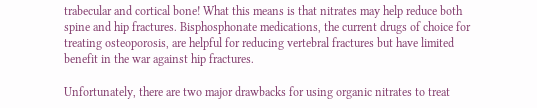trabecular and cortical bone! What this means is that nitrates may help reduce both spine and hip fractures. Bisphosphonate medications, the current drugs of choice for treating osteoporosis, are helpful for reducing vertebral fractures but have limited benefit in the war against hip fractures.

Unfortunately, there are two major drawbacks for using organic nitrates to treat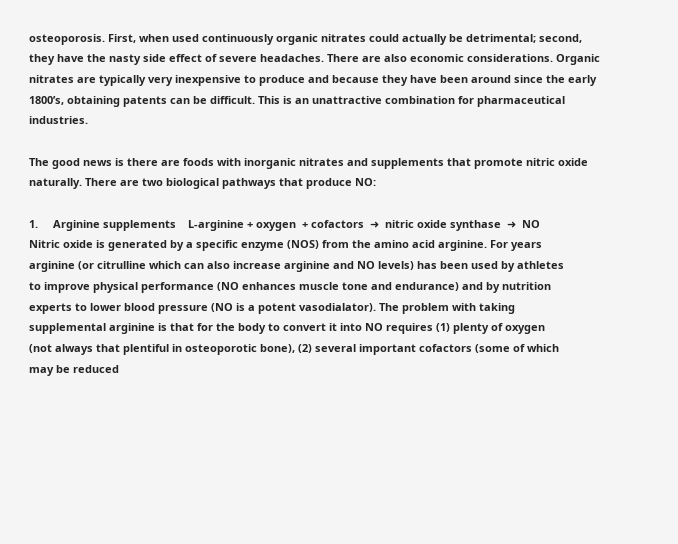osteoporosis. First, when used continuously organic nitrates could actually be detrimental; second, they have the nasty side effect of severe headaches. There are also economic considerations. Organic nitrates are typically very inexpensive to produce and because they have been around since the early 1800’s, obtaining patents can be difficult. This is an unattractive combination for pharmaceutical industries.

The good news is there are foods with inorganic nitrates and supplements that promote nitric oxide naturally. There are two biological pathways that produce NO:

1.     Arginine supplements    L-arginine + oxygen  + cofactors  ➜  nitric oxide synthase  ➜  NO
Nitric oxide is generated by a specific enzyme (NOS) from the amino acid arginine. For years
arginine (or citrulline which can also increase arginine and NO levels) has been used by athletes
to improve physical performance (NO enhances muscle tone and endurance) and by nutrition
experts to lower blood pressure (NO is a potent vasodialator). The problem with taking
supplemental arginine is that for the body to convert it into NO requires (1) plenty of oxygen
(not always that plentiful in osteoporotic bone), (2) several important cofactors (some of which
may be reduced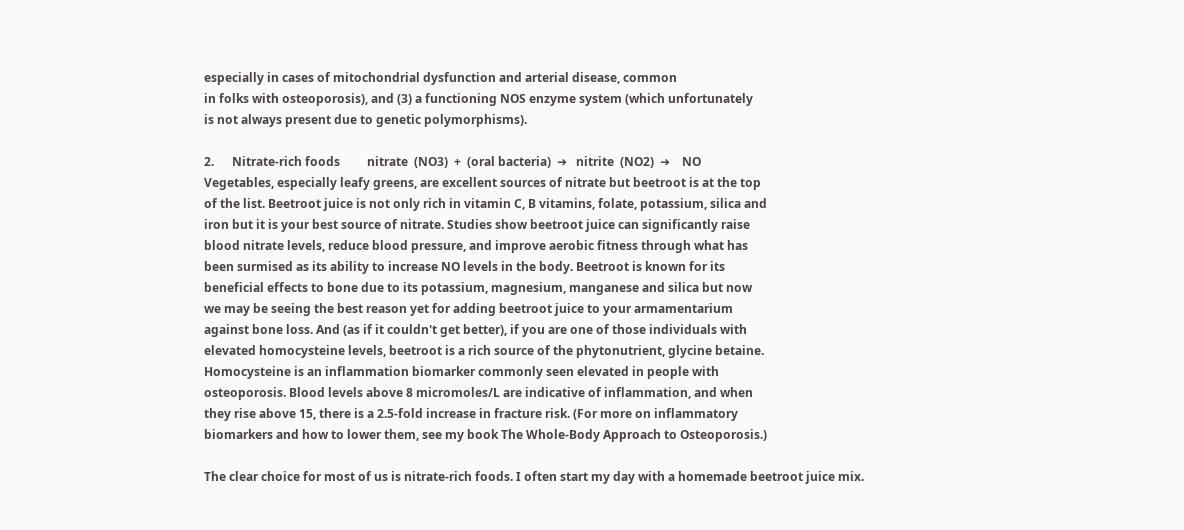especially in cases of mitochondrial dysfunction and arterial disease, common
in folks with osteoporosis), and (3) a functioning NOS enzyme system (which unfortunately
is not always present due to genetic polymorphisms).

2.      Nitrate-rich foods         nitrate  (NO3)  +  (oral bacteria)  ➜   nitrite  (NO2)  ➜    NO
Vegetables, especially leafy greens, are excellent sources of nitrate but beetroot is at the top
of the list. Beetroot juice is not only rich in vitamin C, B vitamins, folate, potassium, silica and
iron but it is your best source of nitrate. Studies show beetroot juice can significantly raise
blood nitrate levels, reduce blood pressure, and improve aerobic fitness through what has
been surmised as its ability to increase NO levels in the body. Beetroot is known for its
beneficial effects to bone due to its potassium, magnesium, manganese and silica but now
we may be seeing the best reason yet for adding beetroot juice to your armamentarium
against bone loss. And (as if it couldn't get better), if you are one of those individuals with
elevated homocysteine levels, beetroot is a rich source of the phytonutrient, glycine betaine.
Homocysteine is an inflammation biomarker commonly seen elevated in people with
osteoporosis. Blood levels above 8 micromoles/L are indicative of inflammation, and when
they rise above 15, there is a 2.5-fold increase in fracture risk. (For more on inflammatory
biomarkers and how to lower them, see my book The Whole-Body Approach to Osteoporosis.)

The clear choice for most of us is nitrate-rich foods. I often start my day with a homemade beetroot juice mix.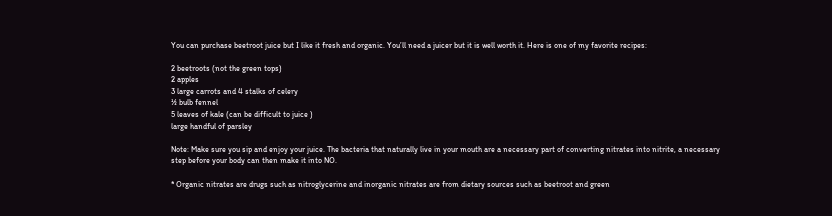You can purchase beetroot juice but I like it fresh and organic. You’ll need a juicer but it is well worth it. Here is one of my favorite recipes:

2 beetroots (not the green tops)
2 apples
3 large carrots and 4 stalks of celery
½ bulb fennel
5 leaves of kale (can be difficult to juice )
large handful of parsley

Note: Make sure you sip and enjoy your juice. The bacteria that naturally live in your mouth are a necessary part of converting nitrates into nitrite, a necessary step before your body can then make it into NO.

* Organic nitrates are drugs such as nitroglycerine and inorganic nitrates are from dietary sources such as beetroot and green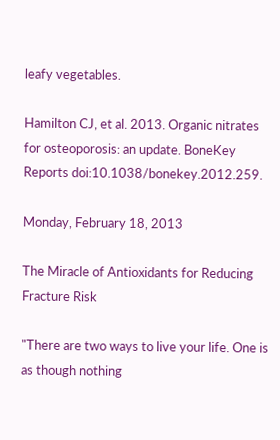leafy vegetables.

Hamilton CJ, et al. 2013. Organic nitrates for osteoporosis: an update. BoneKey Reports doi:10.1038/bonekey.2012.259.

Monday, February 18, 2013

The Miracle of Antioxidants for Reducing Fracture Risk

"There are two ways to live your life. One is as though nothing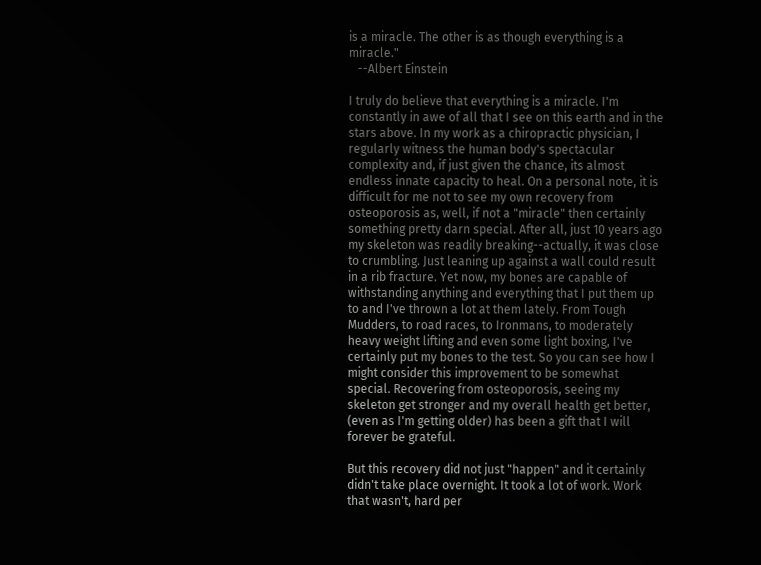is a miracle. The other is as though everything is a miracle."
   --Albert Einstein

I truly do believe that everything is a miracle. I'm constantly in awe of all that I see on this earth and in the stars above. In my work as a chiropractic physician, I regularly witness the human body's spectacular complexity and, if just given the chance, its almost endless innate capacity to heal. On a personal note, it is difficult for me not to see my own recovery from osteoporosis as, well, if not a "miracle" then certainly something pretty darn special. After all, just 10 years ago my skeleton was readily breaking--actually, it was close to crumbling. Just leaning up against a wall could result in a rib fracture. Yet now, my bones are capable of withstanding anything and everything that I put them up to and I've thrown a lot at them lately. From Tough Mudders, to road races, to Ironmans, to moderately heavy weight lifting and even some light boxing, I've certainly put my bones to the test. So you can see how I might consider this improvement to be somewhat special. Recovering from osteoporosis, seeing my skeleton get stronger and my overall health get better, (even as I'm getting older) has been a gift that I will forever be grateful.

But this recovery did not just "happen" and it certainly didn't take place overnight. It took a lot of work. Work that wasn't, hard per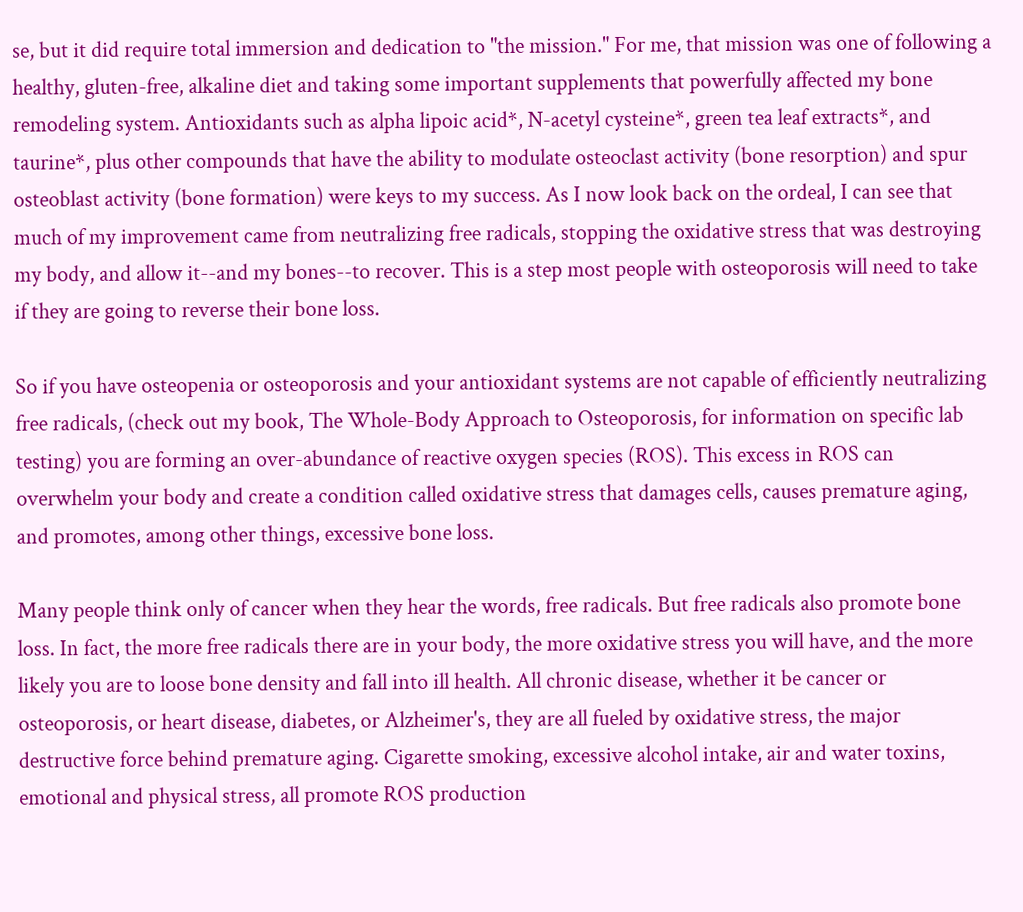se, but it did require total immersion and dedication to "the mission." For me, that mission was one of following a healthy, gluten-free, alkaline diet and taking some important supplements that powerfully affected my bone remodeling system. Antioxidants such as alpha lipoic acid*, N-acetyl cysteine*, green tea leaf extracts*, and taurine*, plus other compounds that have the ability to modulate osteoclast activity (bone resorption) and spur osteoblast activity (bone formation) were keys to my success. As I now look back on the ordeal, I can see that much of my improvement came from neutralizing free radicals, stopping the oxidative stress that was destroying my body, and allow it--and my bones--to recover. This is a step most people with osteoporosis will need to take if they are going to reverse their bone loss.

So if you have osteopenia or osteoporosis and your antioxidant systems are not capable of efficiently neutralizing free radicals, (check out my book, The Whole-Body Approach to Osteoporosis, for information on specific lab testing) you are forming an over-abundance of reactive oxygen species (ROS). This excess in ROS can overwhelm your body and create a condition called oxidative stress that damages cells, causes premature aging, and promotes, among other things, excessive bone loss.

Many people think only of cancer when they hear the words, free radicals. But free radicals also promote bone loss. In fact, the more free radicals there are in your body, the more oxidative stress you will have, and the more likely you are to loose bone density and fall into ill health. All chronic disease, whether it be cancer or osteoporosis, or heart disease, diabetes, or Alzheimer's, they are all fueled by oxidative stress, the major destructive force behind premature aging. Cigarette smoking, excessive alcohol intake, air and water toxins, emotional and physical stress, all promote ROS production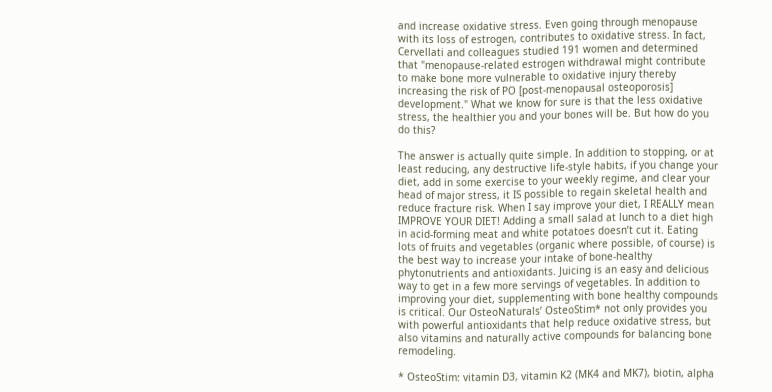and increase oxidative stress. Even going through menopause with its loss of estrogen, contributes to oxidative stress. In fact, Cervellati and colleagues studied 191 women and determined that "menopause-related estrogen withdrawal might contribute to make bone more vulnerable to oxidative injury thereby increasing the risk of PO [post-menopausal osteoporosis] development." What we know for sure is that the less oxidative stress, the healthier you and your bones will be. But how do you do this?

The answer is actually quite simple. In addition to stopping, or at least reducing, any destructive life-style habits, if you change your diet, add in some exercise to your weekly regime, and clear your head of major stress, it IS possible to regain skeletal health and reduce fracture risk. When I say improve your diet, I REALLY mean IMPROVE YOUR DIET! Adding a small salad at lunch to a diet high in acid-forming meat and white potatoes doesn’t cut it. Eating lots of fruits and vegetables (organic where possible, of course) is the best way to increase your intake of bone-healthy phytonutrients and antioxidants. Juicing is an easy and delicious way to get in a few more servings of vegetables. In addition to improving your diet, supplementing with bone healthy compounds is critical. Our OsteoNaturals’ OsteoStim* not only provides you with powerful antioxidants that help reduce oxidative stress, but also vitamins and naturally active compounds for balancing bone remodeling.

* OsteoStim: vitamin D3, vitamin K2 (MK4 and MK7), biotin, alpha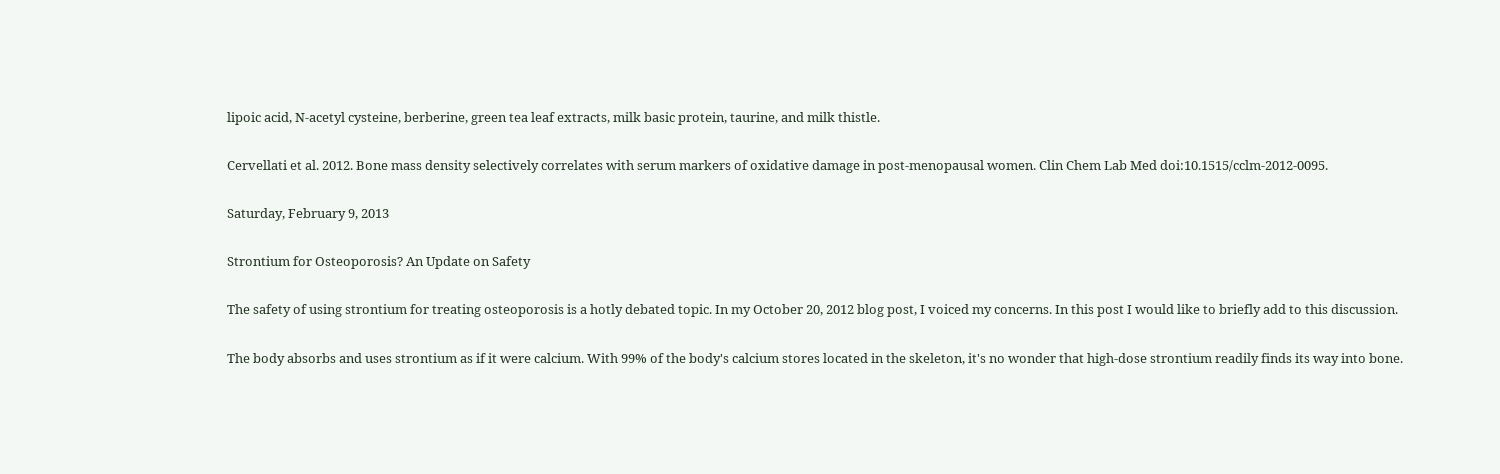lipoic acid, N-acetyl cysteine, berberine, green tea leaf extracts, milk basic protein, taurine, and milk thistle.

Cervellati et al. 2012. Bone mass density selectively correlates with serum markers of oxidative damage in post-menopausal women. Clin Chem Lab Med doi:10.1515/cclm-2012-0095.

Saturday, February 9, 2013

Strontium for Osteoporosis? An Update on Safety

The safety of using strontium for treating osteoporosis is a hotly debated topic. In my October 20, 2012 blog post, I voiced my concerns. In this post I would like to briefly add to this discussion.

The body absorbs and uses strontium as if it were calcium. With 99% of the body's calcium stores located in the skeleton, it's no wonder that high-dose strontium readily finds its way into bone.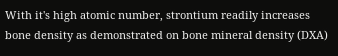With it's high atomic number, strontium readily increases bone density as demonstrated on bone mineral density (DXA)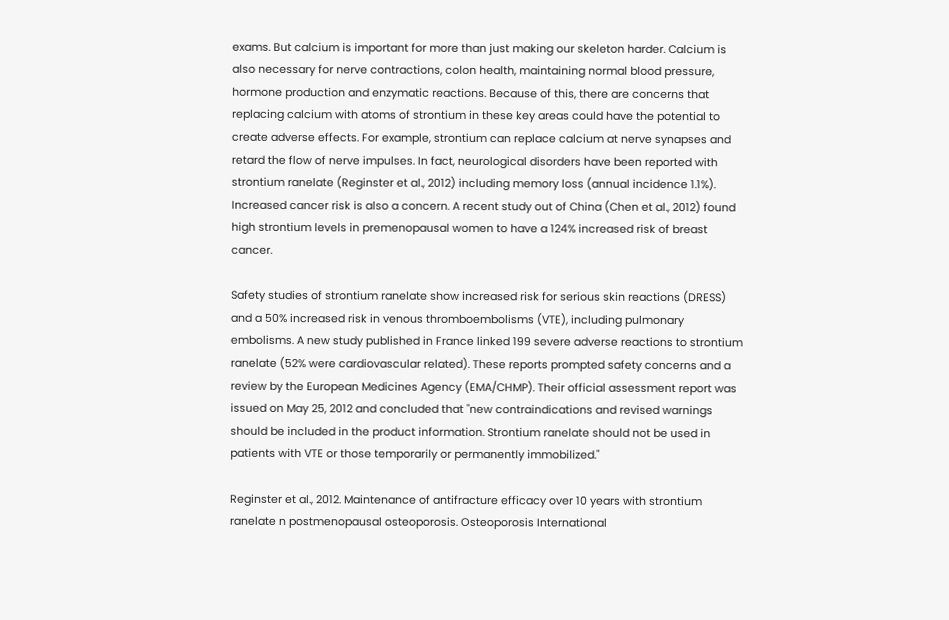exams. But calcium is important for more than just making our skeleton harder. Calcium is also necessary for nerve contractions, colon health, maintaining normal blood pressure, hormone production and enzymatic reactions. Because of this, there are concerns that replacing calcium with atoms of strontium in these key areas could have the potential to create adverse effects. For example, strontium can replace calcium at nerve synapses and retard the flow of nerve impulses. In fact, neurological disorders have been reported with strontium ranelate (Reginster et al., 2012) including memory loss (annual incidence 1.1%). Increased cancer risk is also a concern. A recent study out of China (Chen et al., 2012) found high strontium levels in premenopausal women to have a 124% increased risk of breast cancer.

Safety studies of strontium ranelate show increased risk for serious skin reactions (DRESS) and a 50% increased risk in venous thromboembolisms (VTE), including pulmonary embolisms. A new study published in France linked 199 severe adverse reactions to strontium ranelate (52% were cardiovascular related). These reports prompted safety concerns and a review by the European Medicines Agency (EMA/CHMP). Their official assessment report was issued on May 25, 2012 and concluded that "new contraindications and revised warnings should be included in the product information. Strontium ranelate should not be used in patients with VTE or those temporarily or permanently immobilized."

Reginster et al., 2012. Maintenance of antifracture efficacy over 10 years with strontium ranelate n postmenopausal osteoporosis. Osteoporosis International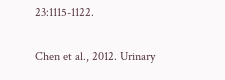23:1115-1122.

Chen et al., 2012. Urinary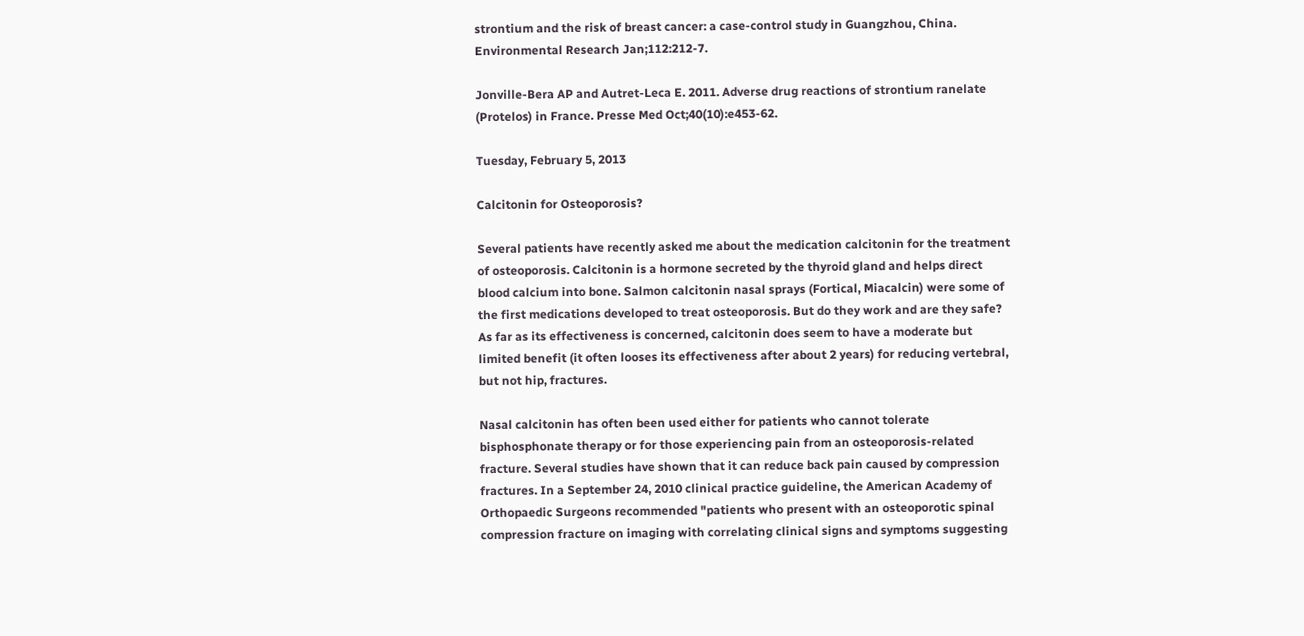strontium and the risk of breast cancer: a case-control study in Guangzhou, China. Environmental Research Jan;112:212-7.

Jonville-Bera AP and Autret-Leca E. 2011. Adverse drug reactions of strontium ranelate (Protelos) in France. Presse Med Oct;40(10):e453-62.

Tuesday, February 5, 2013

Calcitonin for Osteoporosis?

Several patients have recently asked me about the medication calcitonin for the treatment of osteoporosis. Calcitonin is a hormone secreted by the thyroid gland and helps direct blood calcium into bone. Salmon calcitonin nasal sprays (Fortical, Miacalcin) were some of the first medications developed to treat osteoporosis. But do they work and are they safe? As far as its effectiveness is concerned, calcitonin does seem to have a moderate but limited benefit (it often looses its effectiveness after about 2 years) for reducing vertebral, but not hip, fractures.

Nasal calcitonin has often been used either for patients who cannot tolerate bisphosphonate therapy or for those experiencing pain from an osteoporosis-related fracture. Several studies have shown that it can reduce back pain caused by compression fractures. In a September 24, 2010 clinical practice guideline, the American Academy of Orthopaedic Surgeons recommended "patients who present with an osteoporotic spinal compression fracture on imaging with correlating clinical signs and symptoms suggesting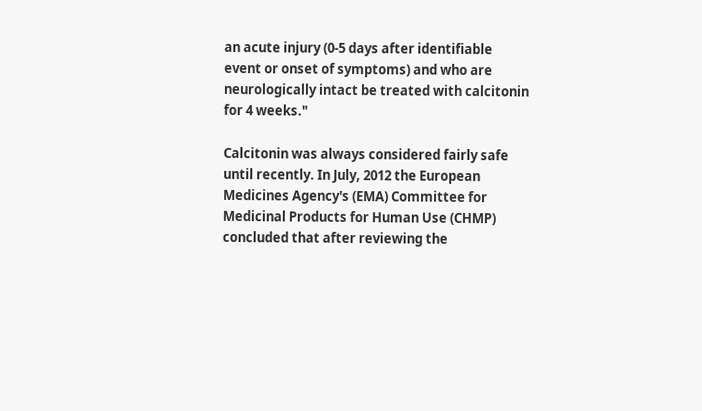an acute injury (0-5 days after identifiable event or onset of symptoms) and who are neurologically intact be treated with calcitonin for 4 weeks."

Calcitonin was always considered fairly safe until recently. In July, 2012 the European Medicines Agency's (EMA) Committee for Medicinal Products for Human Use (CHMP) concluded that after reviewing the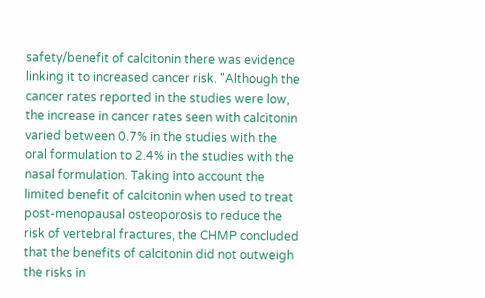safety/benefit of calcitonin there was evidence linking it to increased cancer risk. "Although the cancer rates reported in the studies were low, the increase in cancer rates seen with calcitonin varied between 0.7% in the studies with the oral formulation to 2.4% in the studies with the nasal formulation. Taking into account the limited benefit of calcitonin when used to treat post-menopausal osteoporosis to reduce the risk of vertebral fractures, the CHMP concluded that the benefits of calcitonin did not outweigh the risks in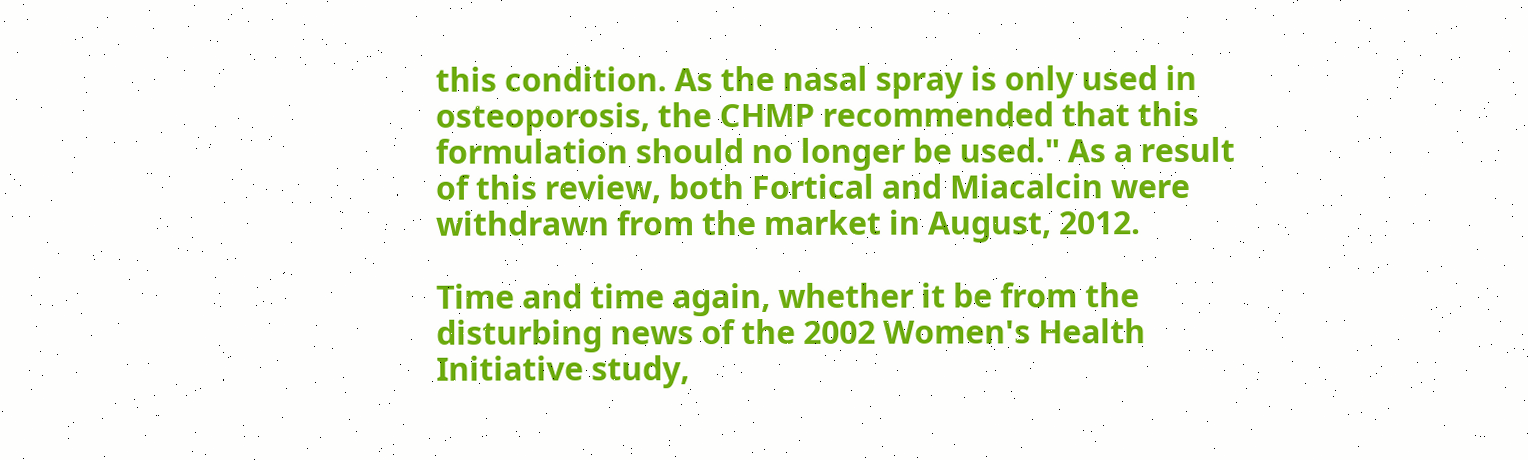this condition. As the nasal spray is only used in osteoporosis, the CHMP recommended that this formulation should no longer be used." As a result of this review, both Fortical and Miacalcin were withdrawn from the market in August, 2012.

Time and time again, whether it be from the disturbing news of the 2002 Women's Health Initiative study,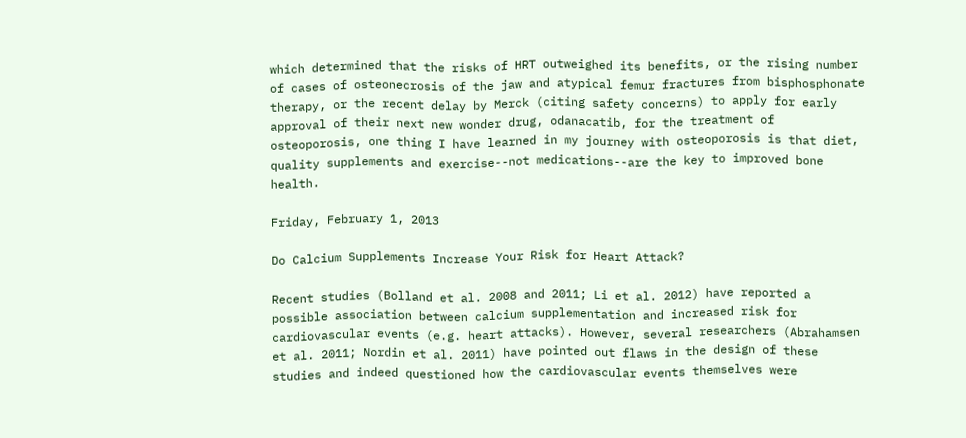which determined that the risks of HRT outweighed its benefits, or the rising number of cases of osteonecrosis of the jaw and atypical femur fractures from bisphosphonate therapy, or the recent delay by Merck (citing safety concerns) to apply for early approval of their next new wonder drug, odanacatib, for the treatment of osteoporosis, one thing I have learned in my journey with osteoporosis is that diet, quality supplements and exercise--not medications--are the key to improved bone health.

Friday, February 1, 2013

Do Calcium Supplements Increase Your Risk for Heart Attack?

Recent studies (Bolland et al. 2008 and 2011; Li et al. 2012) have reported a possible association between calcium supplementation and increased risk for cardiovascular events (e.g. heart attacks). However, several researchers (Abrahamsen et al. 2011; Nordin et al. 2011) have pointed out flaws in the design of these studies and indeed questioned how the cardiovascular events themselves were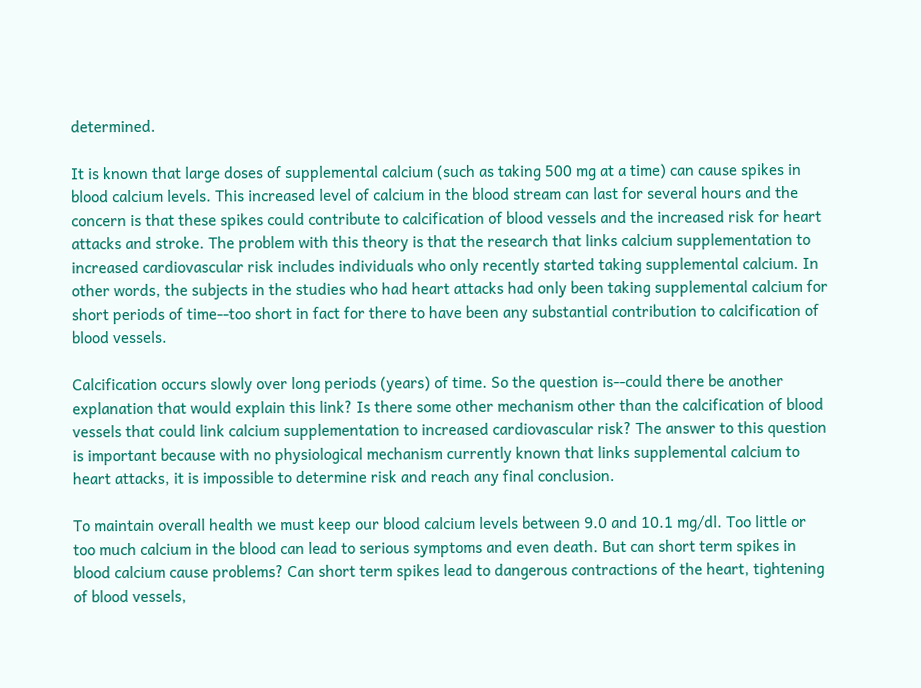determined.

It is known that large doses of supplemental calcium (such as taking 500 mg at a time) can cause spikes in blood calcium levels. This increased level of calcium in the blood stream can last for several hours and the concern is that these spikes could contribute to calcification of blood vessels and the increased risk for heart attacks and stroke. The problem with this theory is that the research that links calcium supplementation to increased cardiovascular risk includes individuals who only recently started taking supplemental calcium. In other words, the subjects in the studies who had heart attacks had only been taking supplemental calcium for short periods of time--too short in fact for there to have been any substantial contribution to calcification of blood vessels.

Calcification occurs slowly over long periods (years) of time. So the question is--could there be another explanation that would explain this link? Is there some other mechanism other than the calcification of blood vessels that could link calcium supplementation to increased cardiovascular risk? The answer to this question is important because with no physiological mechanism currently known that links supplemental calcium to heart attacks, it is impossible to determine risk and reach any final conclusion.

To maintain overall health we must keep our blood calcium levels between 9.0 and 10.1 mg/dl. Too little or too much calcium in the blood can lead to serious symptoms and even death. But can short term spikes in blood calcium cause problems? Can short term spikes lead to dangerous contractions of the heart, tightening of blood vessels,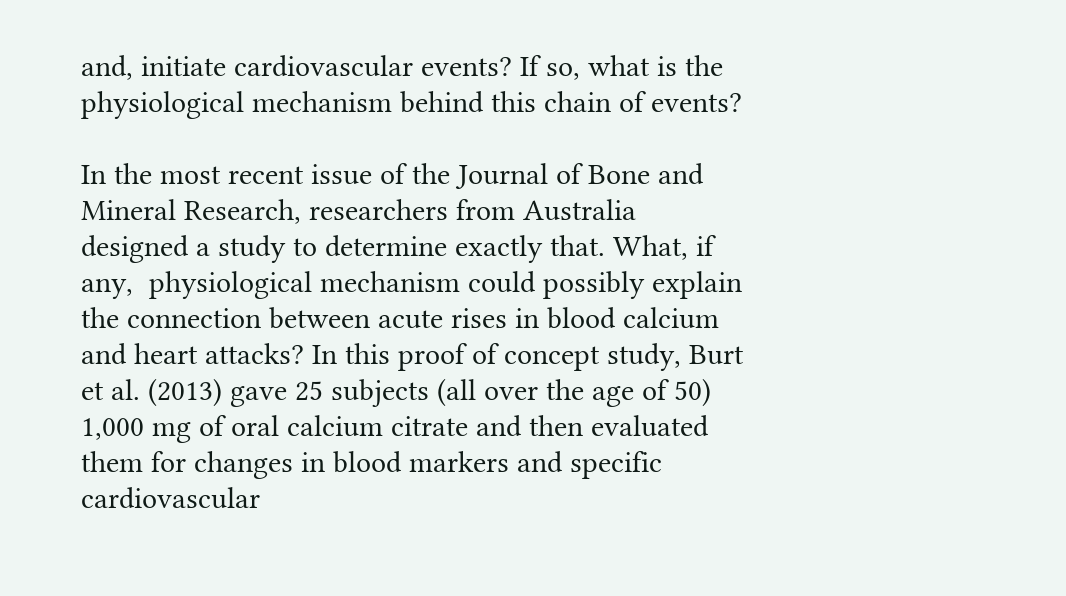and, initiate cardiovascular events? If so, what is the physiological mechanism behind this chain of events?

In the most recent issue of the Journal of Bone and Mineral Research, researchers from Australia designed a study to determine exactly that. What, if any,  physiological mechanism could possibly explain the connection between acute rises in blood calcium and heart attacks? In this proof of concept study, Burt et al. (2013) gave 25 subjects (all over the age of 50) 1,000 mg of oral calcium citrate and then evaluated them for changes in blood markers and specific cardiovascular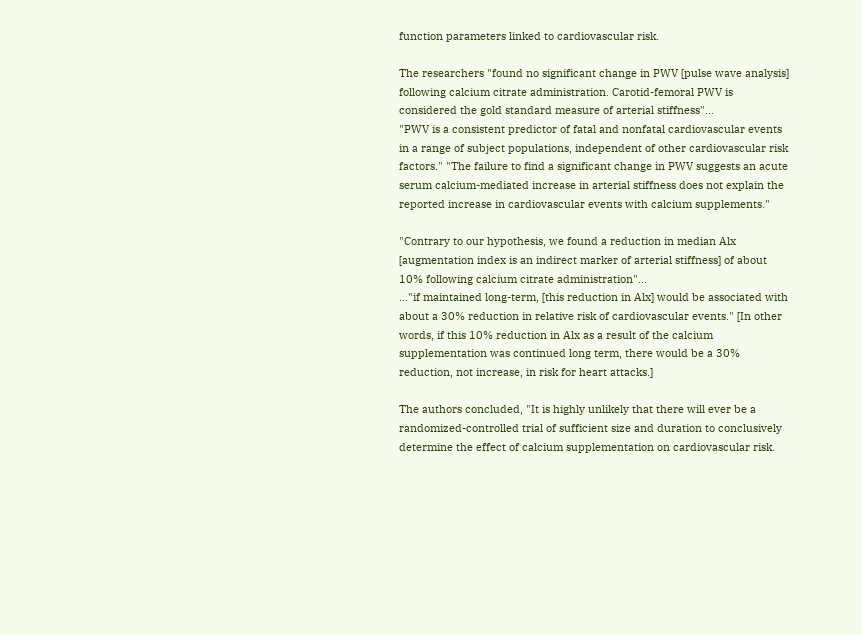function parameters linked to cardiovascular risk.

The researchers "found no significant change in PWV [pulse wave analysis] following calcium citrate administration. Carotid-femoral PWV is considered the gold standard measure of arterial stiffness"...
"PWV is a consistent predictor of fatal and nonfatal cardiovascular events in a range of subject populations, independent of other cardiovascular risk factors." "The failure to find a significant change in PWV suggests an acute serum calcium-mediated increase in arterial stiffness does not explain the reported increase in cardiovascular events with calcium supplements."

"Contrary to our hypothesis, we found a reduction in median Alx [augmentation index is an indirect marker of arterial stiffness] of about 10% following calcium citrate administration"...
..."if maintained long-term, [this reduction in Alx] would be associated with about a 30% reduction in relative risk of cardiovascular events." [In other words, if this 10% reduction in Alx as a result of the calcium supplementation was continued long term, there would be a 30% reduction, not increase, in risk for heart attacks.]

The authors concluded, "It is highly unlikely that there will ever be a randomized-controlled trial of sufficient size and duration to conclusively determine the effect of calcium supplementation on cardiovascular risk.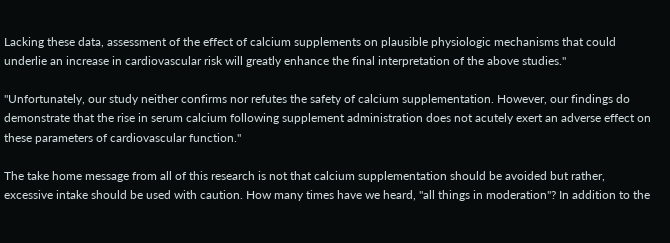Lacking these data, assessment of the effect of calcium supplements on plausible physiologic mechanisms that could underlie an increase in cardiovascular risk will greatly enhance the final interpretation of the above studies."

"Unfortunately, our study neither confirms nor refutes the safety of calcium supplementation. However, our findings do demonstrate that the rise in serum calcium following supplement administration does not acutely exert an adverse effect on these parameters of cardiovascular function."

The take home message from all of this research is not that calcium supplementation should be avoided but rather, excessive intake should be used with caution. How many times have we heard, "all things in moderation"? In addition to the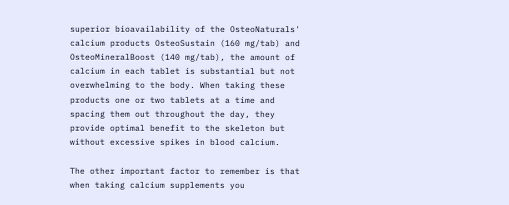superior bioavailability of the OsteoNaturals' calcium products OsteoSustain (160 mg/tab) and OsteoMineralBoost (140 mg/tab), the amount of calcium in each tablet is substantial but not overwhelming to the body. When taking these products one or two tablets at a time and spacing them out throughout the day, they provide optimal benefit to the skeleton but without excessive spikes in blood calcium.

The other important factor to remember is that when taking calcium supplements you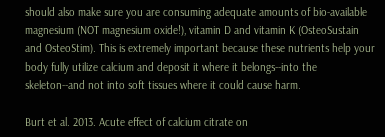should also make sure you are consuming adequate amounts of bio-available magnesium (NOT magnesium oxide!), vitamin D and vitamin K (OsteoSustain and OsteoStim). This is extremely important because these nutrients help your body fully utilize calcium and deposit it where it belongs--into the skeleton--and not into soft tissues where it could cause harm.

Burt et al. 2013. Acute effect of calcium citrate on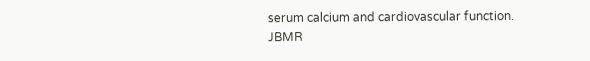serum calcium and cardiovascular function. JBMR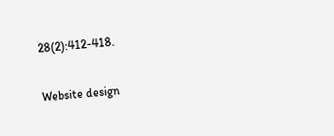28(2):412-418.

Website design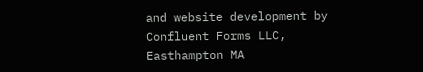and website development by Confluent Forms LLC, Easthampton MA